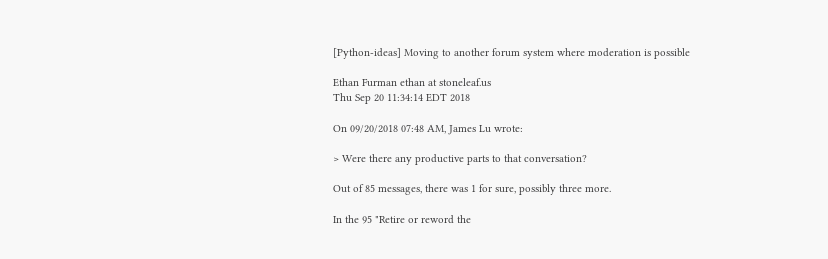[Python-ideas] Moving to another forum system where moderation is possible

Ethan Furman ethan at stoneleaf.us
Thu Sep 20 11:34:14 EDT 2018

On 09/20/2018 07:48 AM, James Lu wrote:

> Were there any productive parts to that conversation?

Out of 85 messages, there was 1 for sure, possibly three more.

In the 95 "Retire or reword the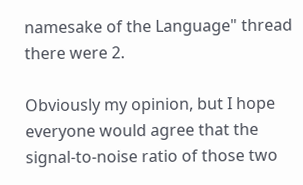namesake of the Language" thread there were 2.

Obviously my opinion, but I hope everyone would agree that the signal-to-noise ratio of those two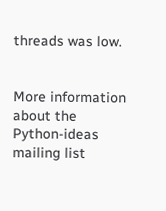threads was low.


More information about the Python-ideas mailing list